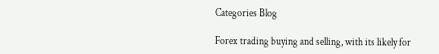Categories Blog

Forex trading buying and selling, with its likely for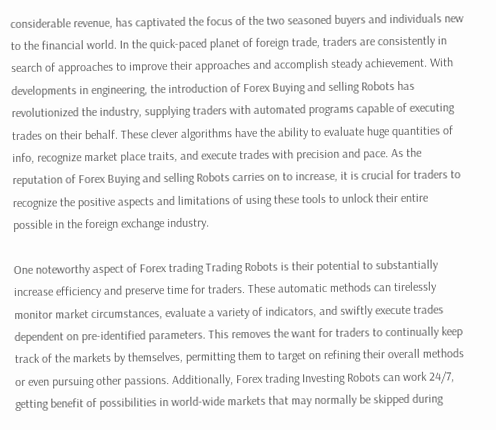considerable revenue, has captivated the focus of the two seasoned buyers and individuals new to the financial world. In the quick-paced planet of foreign trade, traders are consistently in search of approaches to improve their approaches and accomplish steady achievement. With developments in engineering, the introduction of Forex Buying and selling Robots has revolutionized the industry, supplying traders with automated programs capable of executing trades on their behalf. These clever algorithms have the ability to evaluate huge quantities of info, recognize market place traits, and execute trades with precision and pace. As the reputation of Forex Buying and selling Robots carries on to increase, it is crucial for traders to recognize the positive aspects and limitations of using these tools to unlock their entire possible in the foreign exchange industry.

One noteworthy aspect of Forex trading Trading Robots is their potential to substantially increase efficiency and preserve time for traders. These automatic methods can tirelessly monitor market circumstances, evaluate a variety of indicators, and swiftly execute trades dependent on pre-identified parameters. This removes the want for traders to continually keep track of the markets by themselves, permitting them to target on refining their overall methods or even pursuing other passions. Additionally, Forex trading Investing Robots can work 24/7, getting benefit of possibilities in world-wide markets that may normally be skipped during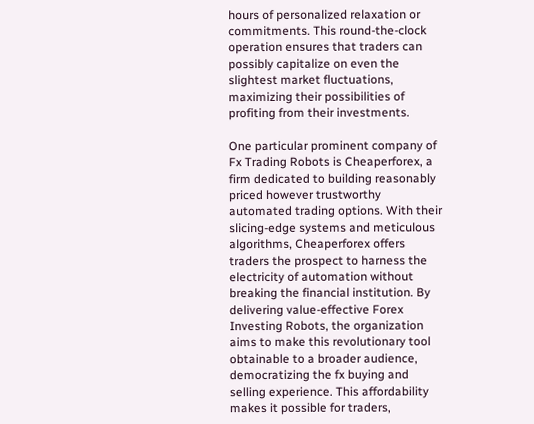hours of personalized relaxation or commitments. This round-the-clock operation ensures that traders can possibly capitalize on even the slightest market fluctuations, maximizing their possibilities of profiting from their investments.

One particular prominent company of Fx Trading Robots is Cheaperforex, a firm dedicated to building reasonably priced however trustworthy automated trading options. With their slicing-edge systems and meticulous algorithms, Cheaperforex offers traders the prospect to harness the electricity of automation without breaking the financial institution. By delivering value-effective Forex Investing Robots, the organization aims to make this revolutionary tool obtainable to a broader audience, democratizing the fx buying and selling experience. This affordability makes it possible for traders,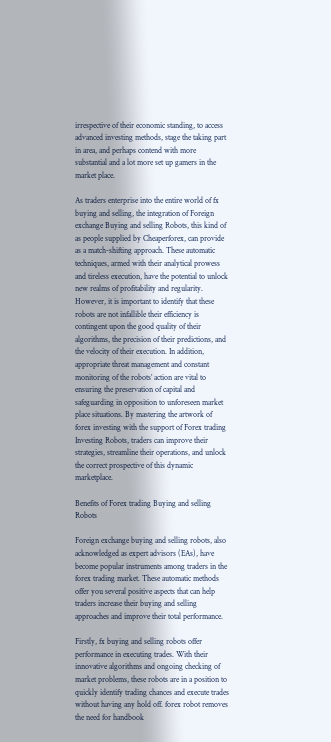irrespective of their economic standing, to access advanced investing methods, stage the taking part in area, and perhaps contend with more substantial and a lot more set up gamers in the market place.

As traders enterprise into the entire world of fx buying and selling, the integration of Foreign exchange Buying and selling Robots, this kind of as people supplied by Cheaperforex, can provide as a match-shifting approach. These automatic techniques, armed with their analytical prowess and tireless execution, have the potential to unlock new realms of profitability and regularity. However, it is important to identify that these robots are not infallible their efficiency is contingent upon the good quality of their algorithms, the precision of their predictions, and the velocity of their execution. In addition, appropriate threat management and constant monitoring of the robots’ action are vital to ensuring the preservation of capital and safeguarding in opposition to unforeseen market place situations. By mastering the artwork of forex investing with the support of Forex trading Investing Robots, traders can improve their strategies, streamline their operations, and unlock the correct prospective of this dynamic marketplace.

Benefits of Forex trading Buying and selling Robots

Foreign exchange buying and selling robots, also acknowledged as expert advisors (EAs), have become popular instruments among traders in the forex trading market. These automatic methods offer you several positive aspects that can help traders increase their buying and selling approaches and improve their total performance.

Firstly, fx buying and selling robots offer performance in executing trades. With their innovative algorithms and ongoing checking of market problems, these robots are in a position to quickly identify trading chances and execute trades without having any hold off. forex robot removes the need for handbook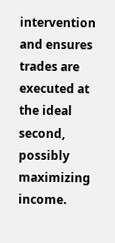intervention and ensures trades are executed at the ideal second, possibly maximizing income.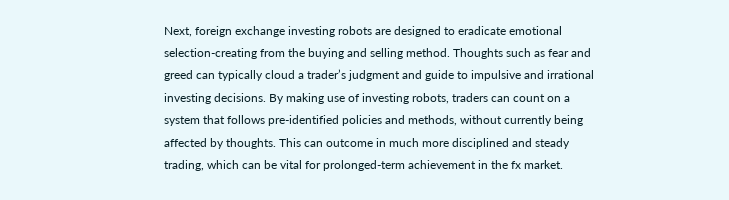Next, foreign exchange investing robots are designed to eradicate emotional selection-creating from the buying and selling method. Thoughts such as fear and greed can typically cloud a trader’s judgment and guide to impulsive and irrational investing decisions. By making use of investing robots, traders can count on a system that follows pre-identified policies and methods, without currently being affected by thoughts. This can outcome in much more disciplined and steady trading, which can be vital for prolonged-term achievement in the fx market.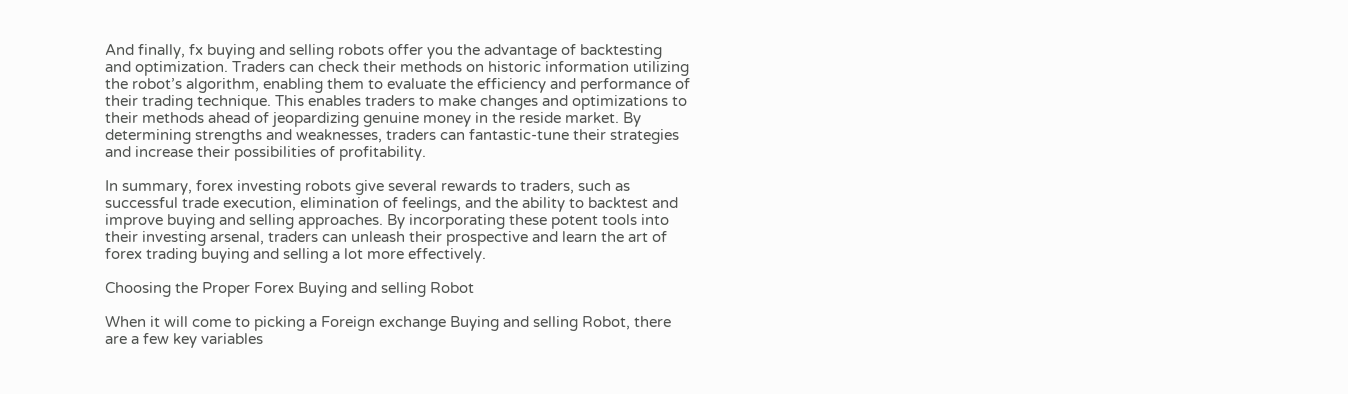And finally, fx buying and selling robots offer you the advantage of backtesting and optimization. Traders can check their methods on historic information utilizing the robot’s algorithm, enabling them to evaluate the efficiency and performance of their trading technique. This enables traders to make changes and optimizations to their methods ahead of jeopardizing genuine money in the reside market. By determining strengths and weaknesses, traders can fantastic-tune their strategies and increase their possibilities of profitability.

In summary, forex investing robots give several rewards to traders, such as successful trade execution, elimination of feelings, and the ability to backtest and improve buying and selling approaches. By incorporating these potent tools into their investing arsenal, traders can unleash their prospective and learn the art of forex trading buying and selling a lot more effectively.

Choosing the Proper Forex Buying and selling Robot

When it will come to picking a Foreign exchange Buying and selling Robot, there are a few key variables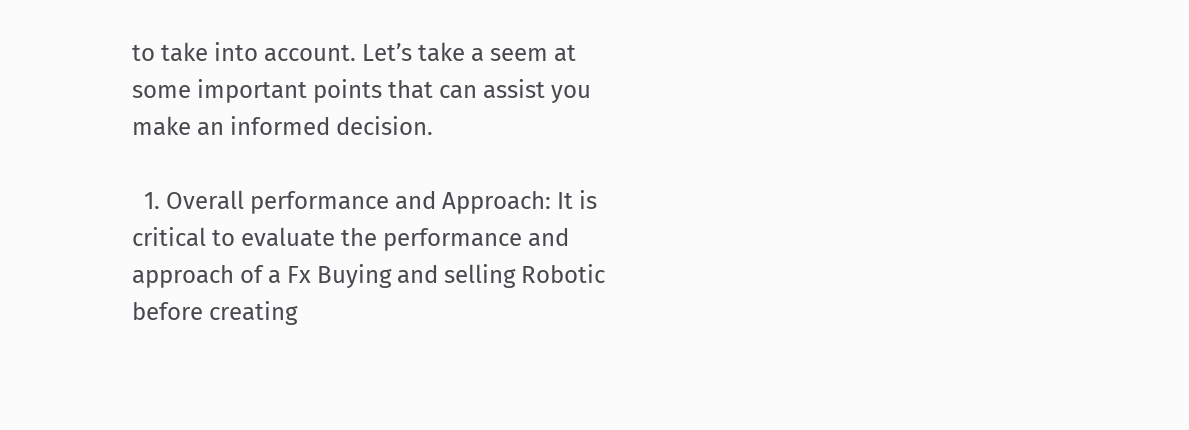to take into account. Let’s take a seem at some important points that can assist you make an informed decision.

  1. Overall performance and Approach: It is critical to evaluate the performance and approach of a Fx Buying and selling Robotic before creating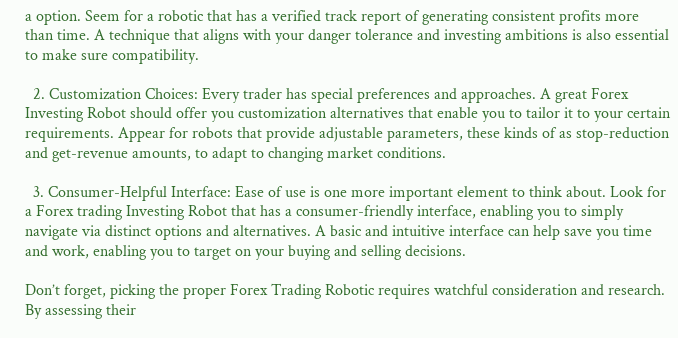a option. Seem for a robotic that has a verified track report of generating consistent profits more than time. A technique that aligns with your danger tolerance and investing ambitions is also essential to make sure compatibility.

  2. Customization Choices: Every trader has special preferences and approaches. A great Forex Investing Robot should offer you customization alternatives that enable you to tailor it to your certain requirements. Appear for robots that provide adjustable parameters, these kinds of as stop-reduction and get-revenue amounts, to adapt to changing market conditions.

  3. Consumer-Helpful Interface: Ease of use is one more important element to think about. Look for a Forex trading Investing Robot that has a consumer-friendly interface, enabling you to simply navigate via distinct options and alternatives. A basic and intuitive interface can help save you time and work, enabling you to target on your buying and selling decisions.

Don’t forget, picking the proper Forex Trading Robotic requires watchful consideration and research. By assessing their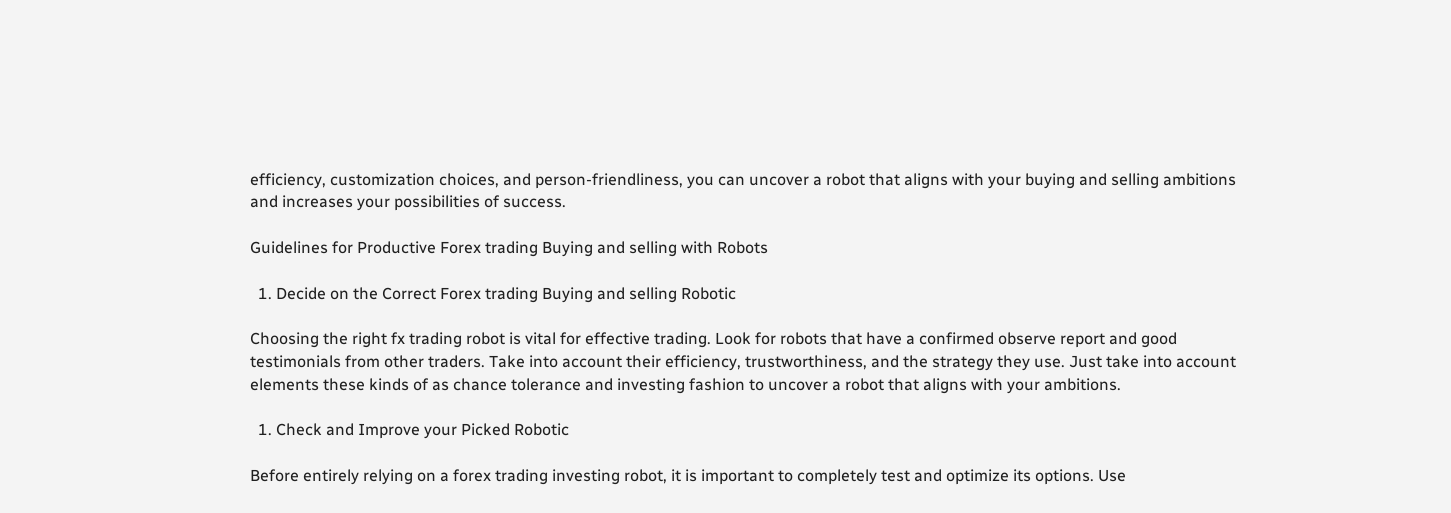efficiency, customization choices, and person-friendliness, you can uncover a robot that aligns with your buying and selling ambitions and increases your possibilities of success.

Guidelines for Productive Forex trading Buying and selling with Robots

  1. Decide on the Correct Forex trading Buying and selling Robotic

Choosing the right fx trading robot is vital for effective trading. Look for robots that have a confirmed observe report and good testimonials from other traders. Take into account their efficiency, trustworthiness, and the strategy they use. Just take into account elements these kinds of as chance tolerance and investing fashion to uncover a robot that aligns with your ambitions.

  1. Check and Improve your Picked Robotic

Before entirely relying on a forex trading investing robot, it is important to completely test and optimize its options. Use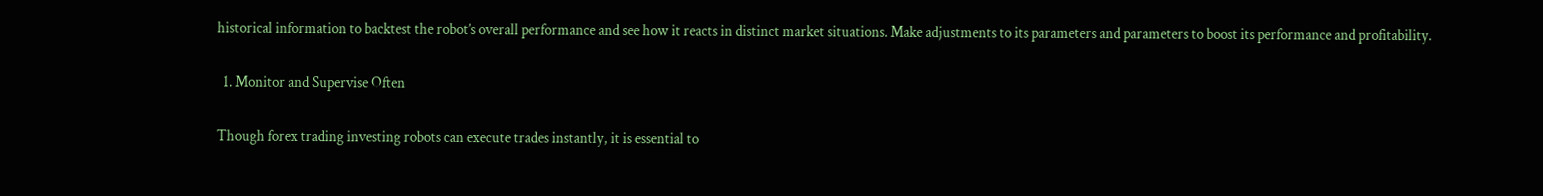historical information to backtest the robot’s overall performance and see how it reacts in distinct market situations. Make adjustments to its parameters and parameters to boost its performance and profitability.

  1. Monitor and Supervise Often

Though forex trading investing robots can execute trades instantly, it is essential to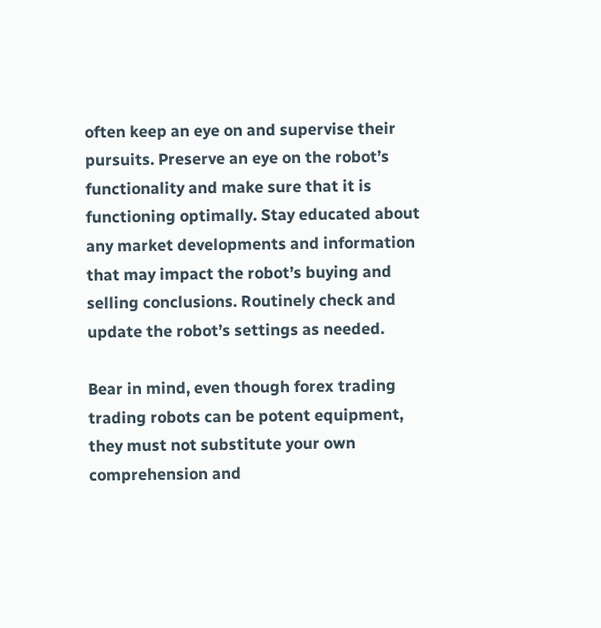often keep an eye on and supervise their pursuits. Preserve an eye on the robot’s functionality and make sure that it is functioning optimally. Stay educated about any market developments and information that may impact the robot’s buying and selling conclusions. Routinely check and update the robot’s settings as needed.

Bear in mind, even though forex trading trading robots can be potent equipment, they must not substitute your own comprehension and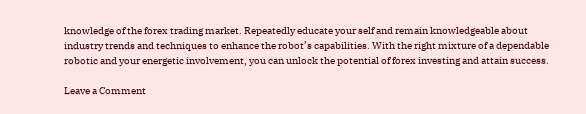knowledge of the forex trading market. Repeatedly educate your self and remain knowledgeable about industry trends and techniques to enhance the robot’s capabilities. With the right mixture of a dependable robotic and your energetic involvement, you can unlock the potential of forex investing and attain success.

Leave a Comment